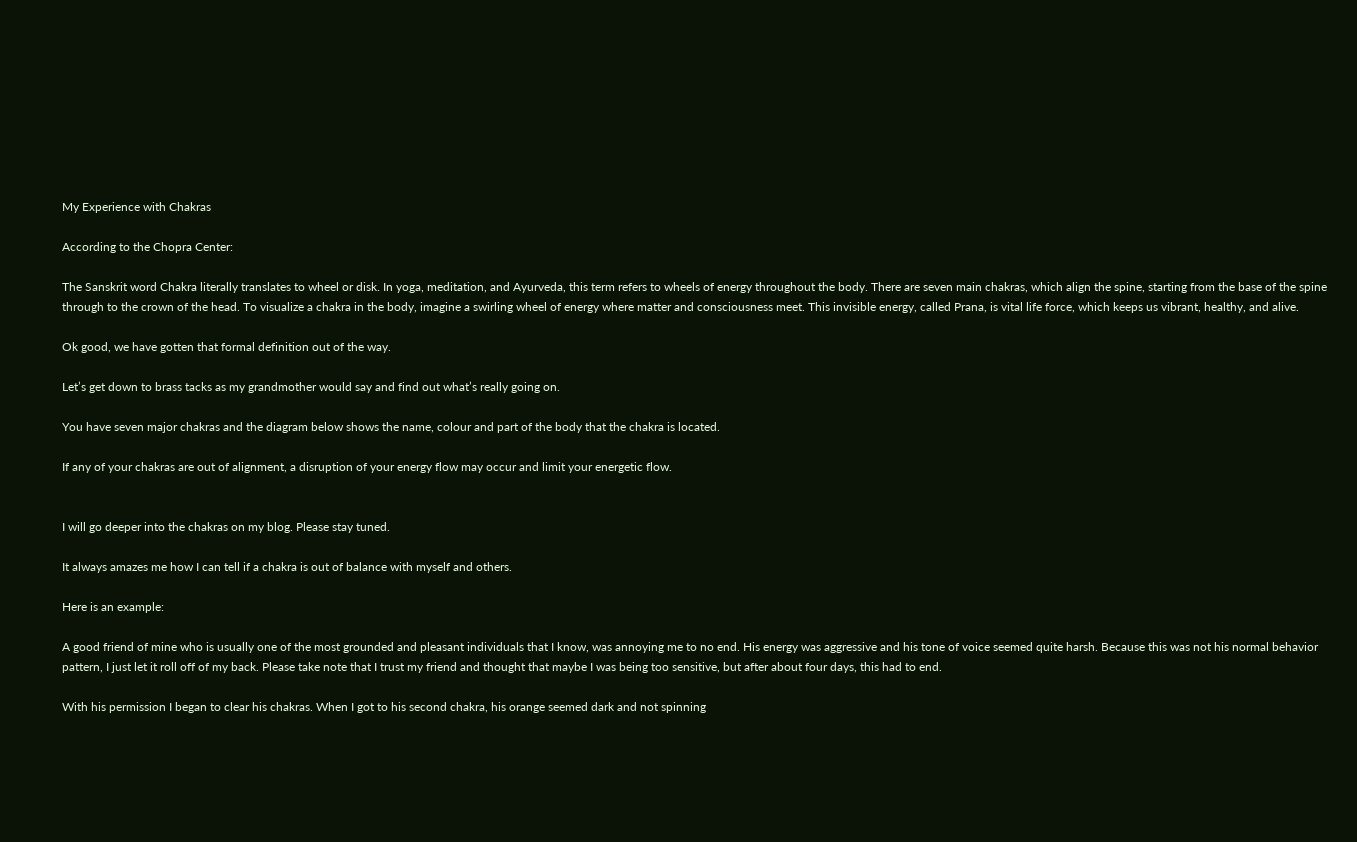My Experience with Chakras

According to the Chopra Center:

The Sanskrit word Chakra literally translates to wheel or disk. In yoga, meditation, and Ayurveda, this term refers to wheels of energy throughout the body. There are seven main chakras, which align the spine, starting from the base of the spine through to the crown of the head. To visualize a chakra in the body, imagine a swirling wheel of energy where matter and consciousness meet. This invisible energy, called Prana, is vital life force, which keeps us vibrant, healthy, and alive.

Ok good, we have gotten that formal definition out of the way.

Let’s get down to brass tacks as my grandmother would say and find out what’s really going on.

You have seven major chakras and the diagram below shows the name, colour and part of the body that the chakra is located.

If any of your chakras are out of alignment, a disruption of your energy flow may occur and limit your energetic flow.


I will go deeper into the chakras on my blog. Please stay tuned.

It always amazes me how I can tell if a chakra is out of balance with myself and others.

Here is an example:

A good friend of mine who is usually one of the most grounded and pleasant individuals that I know, was annoying me to no end. His energy was aggressive and his tone of voice seemed quite harsh. Because this was not his normal behavior pattern, I just let it roll off of my back. Please take note that I trust my friend and thought that maybe I was being too sensitive, but after about four days, this had to end.

With his permission I began to clear his chakras. When I got to his second chakra, his orange seemed dark and not spinning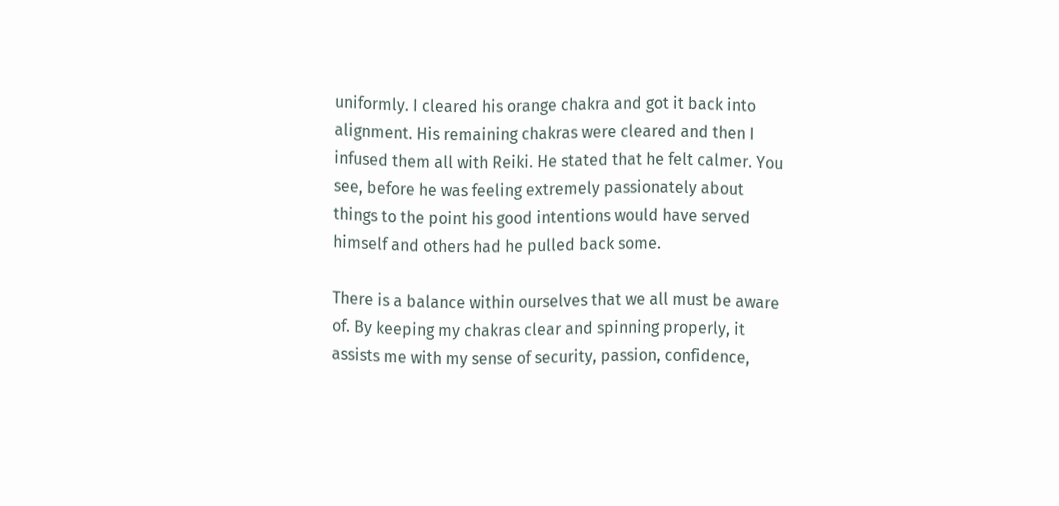uniformly. I cleared his orange chakra and got it back into alignment. His remaining chakras were cleared and then I infused them all with Reiki. He stated that he felt calmer. You see, before he was feeling extremely passionately about things to the point his good intentions would have served himself and others had he pulled back some.

There is a balance within ourselves that we all must be aware of. By keeping my chakras clear and spinning properly, it assists me with my sense of security, passion, confidence,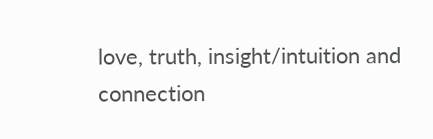love, truth, insight/intuition and connection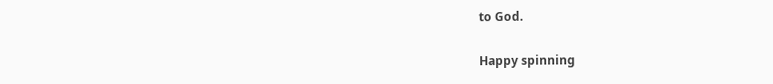to God.

Happy spinning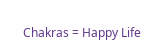Chakras = Happy Life